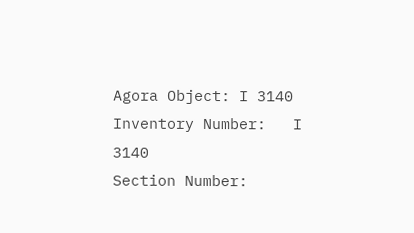Agora Object: I 3140
Inventory Number:   I 3140
Section Number: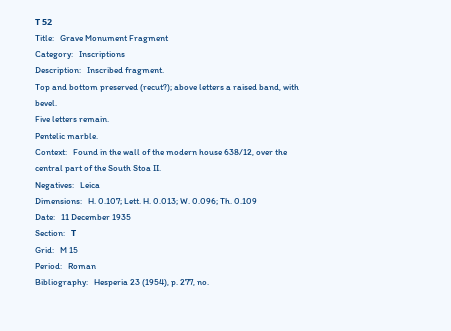Τ 52
Title:   Grave Monument Fragment
Category:   Inscriptions
Description:   Inscribed fragment.
Top and bottom preserved (recut?); above letters a raised band, with bevel.
Five letters remain.
Pentelic marble.
Context:   Found in the wall of the modern house 638/12, over the central part of the South Stoa II.
Negatives:   Leica
Dimensions:   H. 0.107; Lett. H. 0.013; W. 0.096; Th. 0.109
Date:   11 December 1935
Section:   Τ
Grid:   M 15
Period:   Roman
Bibliography:   Hesperia 23 (1954), p. 277, no.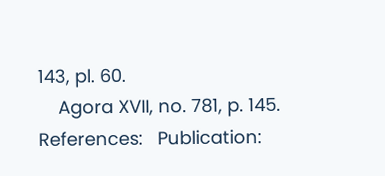143, pl. 60.
    Agora XVII, no. 781, p. 145.
References:   Publication: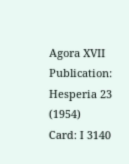Agora XVII
Publication: Hesperia 23 (1954)
Card: I 3140